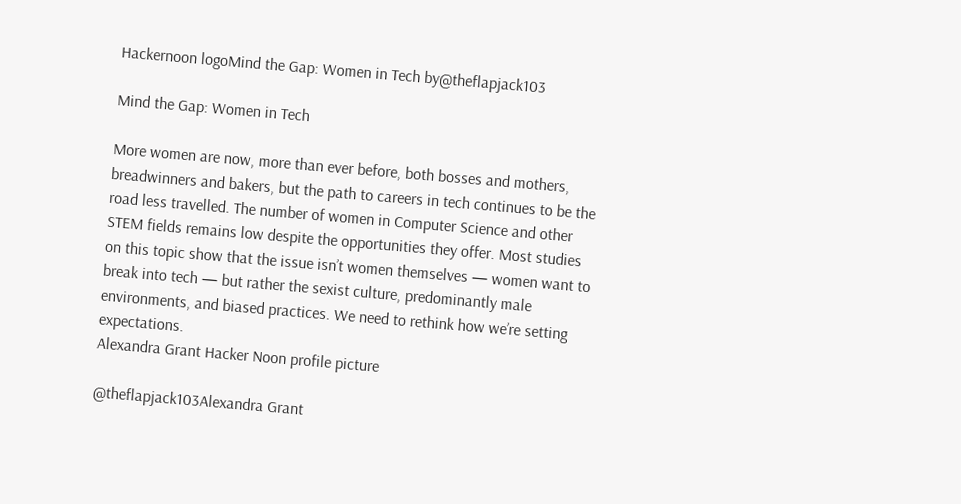Hackernoon logoMind the Gap: Women in Tech by@theflapjack103

Mind the Gap: Women in Tech

More women are now, more than ever before, both bosses and mothers, breadwinners and bakers, but the path to careers in tech continues to be the road less travelled. The number of women in Computer Science and other STEM fields remains low despite the opportunities they offer. Most studies on this topic show that the issue isn’t women themselves — women want to break into tech — but rather the sexist culture, predominantly male environments, and biased practices. We need to rethink how we’re setting expectations.
Alexandra Grant Hacker Noon profile picture

@theflapjack103Alexandra Grant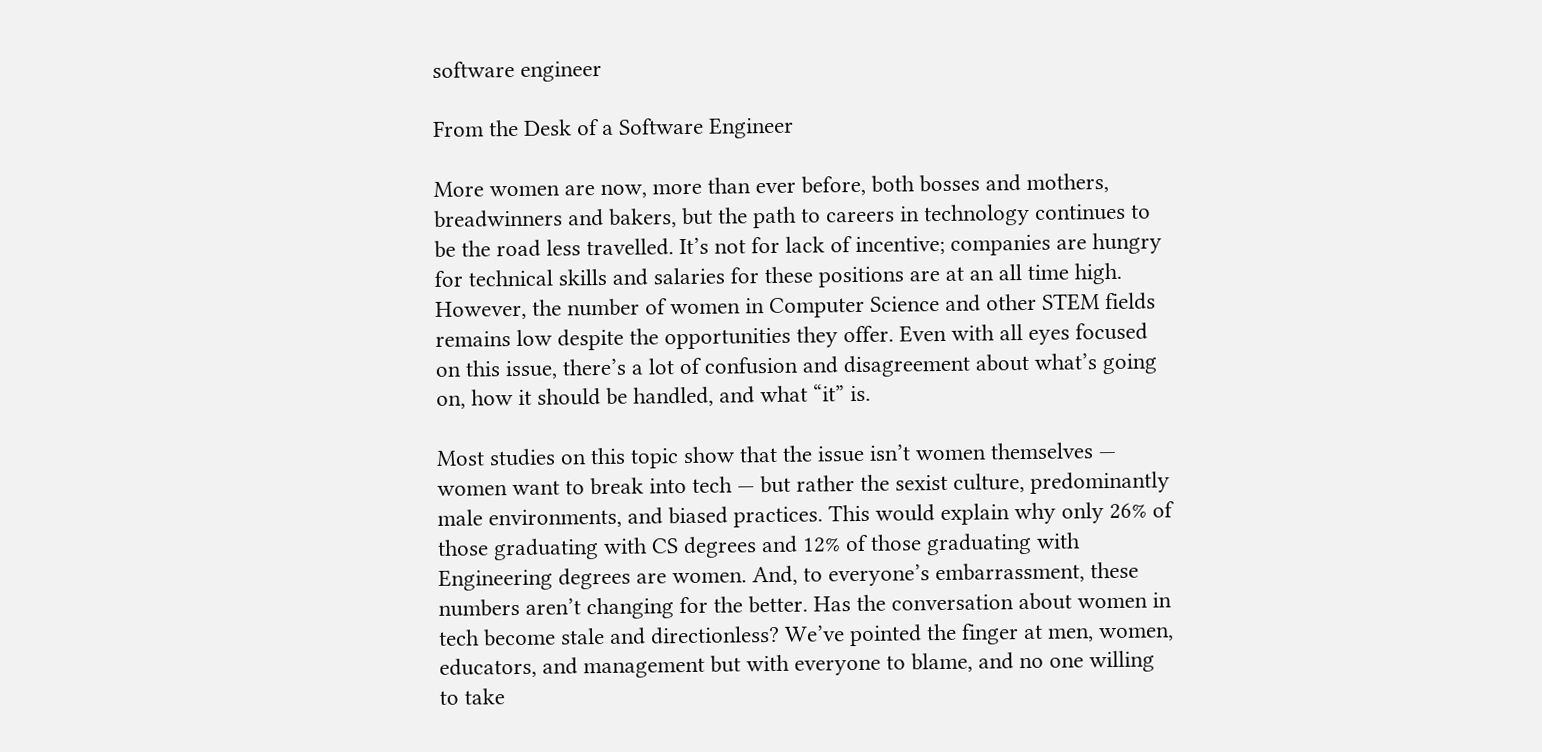software engineer

From the Desk of a Software Engineer

More women are now, more than ever before, both bosses and mothers, breadwinners and bakers, but the path to careers in technology continues to be the road less travelled. It’s not for lack of incentive; companies are hungry for technical skills and salaries for these positions are at an all time high. However, the number of women in Computer Science and other STEM fields remains low despite the opportunities they offer. Even with all eyes focused on this issue, there’s a lot of confusion and disagreement about what’s going on, how it should be handled, and what “it” is.

Most studies on this topic show that the issue isn’t women themselves — women want to break into tech — but rather the sexist culture, predominantly male environments, and biased practices. This would explain why only 26% of those graduating with CS degrees and 12% of those graduating with Engineering degrees are women. And, to everyone’s embarrassment, these numbers aren’t changing for the better. Has the conversation about women in tech become stale and directionless? We’ve pointed the finger at men, women, educators, and management but with everyone to blame, and no one willing to take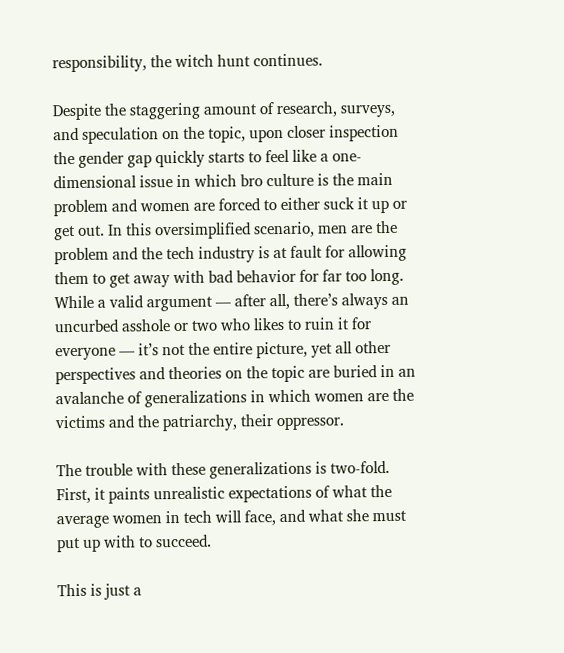responsibility, the witch hunt continues.

Despite the staggering amount of research, surveys, and speculation on the topic, upon closer inspection the gender gap quickly starts to feel like a one-dimensional issue in which bro culture is the main problem and women are forced to either suck it up or get out. In this oversimplified scenario, men are the problem and the tech industry is at fault for allowing them to get away with bad behavior for far too long. While a valid argument — after all, there’s always an uncurbed asshole or two who likes to ruin it for everyone — it’s not the entire picture, yet all other perspectives and theories on the topic are buried in an avalanche of generalizations in which women are the victims and the patriarchy, their oppressor.

The trouble with these generalizations is two-fold. First, it paints unrealistic expectations of what the average women in tech will face, and what she must put up with to succeed.

This is just a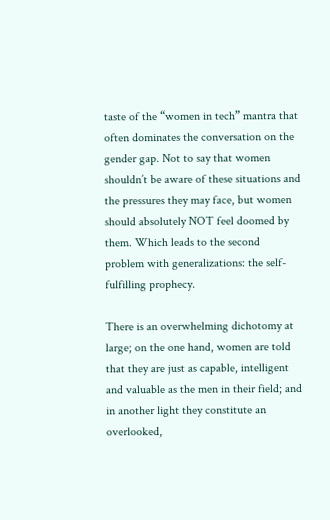taste of the “women in tech” mantra that often dominates the conversation on the gender gap. Not to say that women shouldn’t be aware of these situations and the pressures they may face, but women should absolutely NOT feel doomed by them. Which leads to the second problem with generalizations: the self-fulfilling prophecy.

There is an overwhelming dichotomy at large; on the one hand, women are told that they are just as capable, intelligent and valuable as the men in their field; and in another light they constitute an overlooked,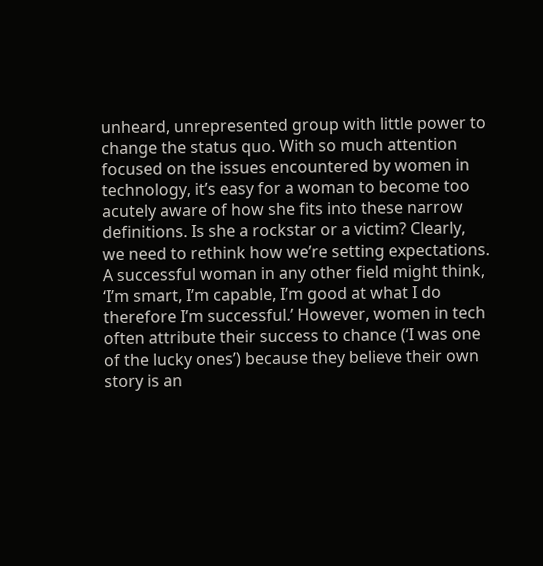unheard, unrepresented group with little power to change the status quo. With so much attention focused on the issues encountered by women in technology, it’s easy for a woman to become too acutely aware of how she fits into these narrow definitions. Is she a rockstar or a victim? Clearly, we need to rethink how we’re setting expectations. A successful woman in any other field might think, ‘I’m smart, I’m capable, I’m good at what I do therefore I’m successful.’ However, women in tech often attribute their success to chance (‘I was one of the lucky ones’) because they believe their own story is an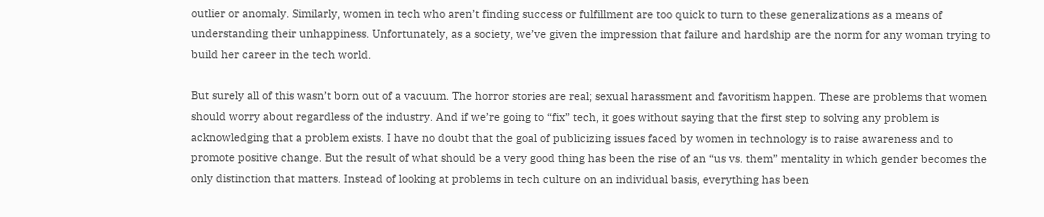outlier or anomaly. Similarly, women in tech who aren’t finding success or fulfillment are too quick to turn to these generalizations as a means of understanding their unhappiness. Unfortunately, as a society, we’ve given the impression that failure and hardship are the norm for any woman trying to build her career in the tech world.

But surely all of this wasn’t born out of a vacuum. The horror stories are real; sexual harassment and favoritism happen. These are problems that women should worry about regardless of the industry. And if we’re going to “fix” tech, it goes without saying that the first step to solving any problem is acknowledging that a problem exists. I have no doubt that the goal of publicizing issues faced by women in technology is to raise awareness and to promote positive change. But the result of what should be a very good thing has been the rise of an “us vs. them” mentality in which gender becomes the only distinction that matters. Instead of looking at problems in tech culture on an individual basis, everything has been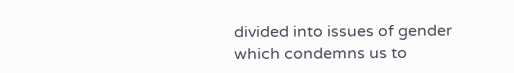divided into issues of gender which condemns us to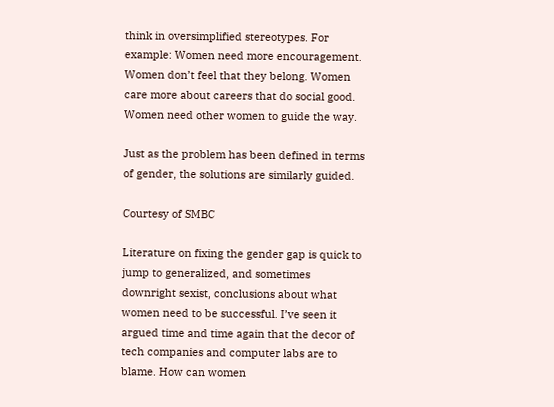think in oversimplified stereotypes. For example: Women need more encouragement. Women don’t feel that they belong. Women care more about careers that do social good. Women need other women to guide the way.

Just as the problem has been defined in terms of gender, the solutions are similarly guided.

Courtesy of SMBC

Literature on fixing the gender gap is quick to jump to generalized, and sometimes downright sexist, conclusions about what women need to be successful. I’ve seen it argued time and time again that the decor of tech companies and computer labs are to blame. How can women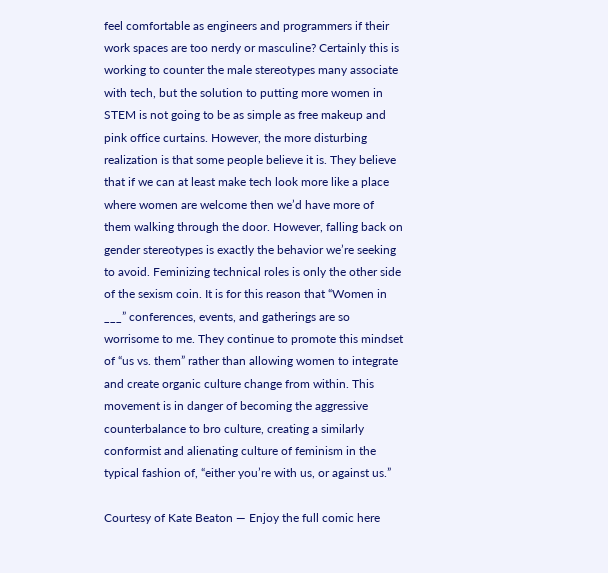feel comfortable as engineers and programmers if their work spaces are too nerdy or masculine? Certainly this is working to counter the male stereotypes many associate with tech, but the solution to putting more women in STEM is not going to be as simple as free makeup and pink office curtains. However, the more disturbing realization is that some people believe it is. They believe that if we can at least make tech look more like a place where women are welcome then we’d have more of them walking through the door. However, falling back on gender stereotypes is exactly the behavior we’re seeking to avoid. Feminizing technical roles is only the other side of the sexism coin. It is for this reason that “Women in ___” conferences, events, and gatherings are so worrisome to me. They continue to promote this mindset of “us vs. them” rather than allowing women to integrate and create organic culture change from within. This movement is in danger of becoming the aggressive counterbalance to bro culture, creating a similarly conformist and alienating culture of feminism in the typical fashion of, “either you’re with us, or against us.”

Courtesy of Kate Beaton — Enjoy the full comic here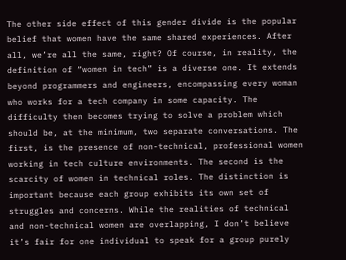The other side effect of this gender divide is the popular belief that women have the same shared experiences. After all, we’re all the same, right? Of course, in reality, the definition of “women in tech” is a diverse one. It extends beyond programmers and engineers, encompassing every woman who works for a tech company in some capacity. The difficulty then becomes trying to solve a problem which should be, at the minimum, two separate conversations. The first, is the presence of non-technical, professional women working in tech culture environments. The second is the scarcity of women in technical roles. The distinction is important because each group exhibits its own set of struggles and concerns. While the realities of technical and non-technical women are overlapping, I don’t believe it’s fair for one individual to speak for a group purely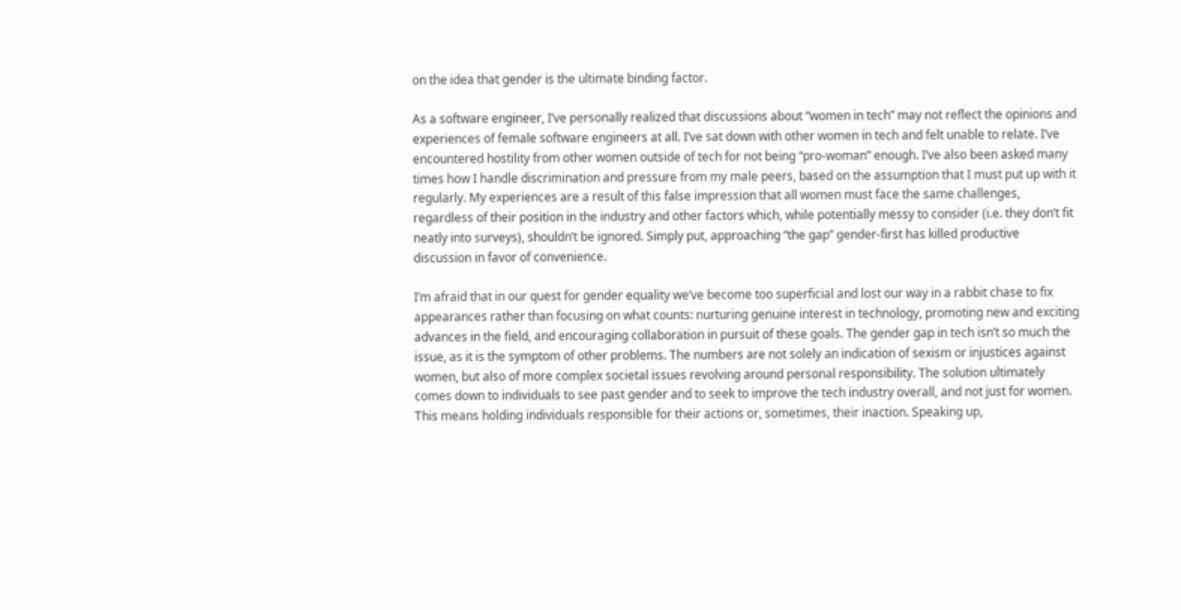on the idea that gender is the ultimate binding factor.

As a software engineer, I’ve personally realized that discussions about “women in tech” may not reflect the opinions and experiences of female software engineers at all. I’ve sat down with other women in tech and felt unable to relate. I’ve encountered hostility from other women outside of tech for not being “pro-woman” enough. I’ve also been asked many times how I handle discrimination and pressure from my male peers, based on the assumption that I must put up with it regularly. My experiences are a result of this false impression that all women must face the same challenges, regardless of their position in the industry and other factors which, while potentially messy to consider (i.e. they don’t fit neatly into surveys), shouldn’t be ignored. Simply put, approaching “the gap” gender-first has killed productive discussion in favor of convenience.

I’m afraid that in our quest for gender equality we’ve become too superficial and lost our way in a rabbit chase to fix appearances rather than focusing on what counts: nurturing genuine interest in technology, promoting new and exciting advances in the field, and encouraging collaboration in pursuit of these goals. The gender gap in tech isn’t so much the issue, as it is the symptom of other problems. The numbers are not solely an indication of sexism or injustices against women, but also of more complex societal issues revolving around personal responsibility. The solution ultimately comes down to individuals to see past gender and to seek to improve the tech industry overall, and not just for women. This means holding individuals responsible for their actions or, sometimes, their inaction. Speaking up,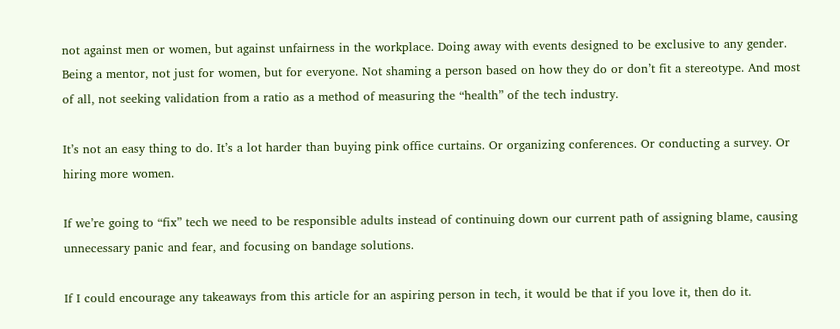not against men or women, but against unfairness in the workplace. Doing away with events designed to be exclusive to any gender. Being a mentor, not just for women, but for everyone. Not shaming a person based on how they do or don’t fit a stereotype. And most of all, not seeking validation from a ratio as a method of measuring the “health” of the tech industry.

It’s not an easy thing to do. It’s a lot harder than buying pink office curtains. Or organizing conferences. Or conducting a survey. Or hiring more women.

If we’re going to “fix” tech we need to be responsible adults instead of continuing down our current path of assigning blame, causing unnecessary panic and fear, and focusing on bandage solutions.

If I could encourage any takeaways from this article for an aspiring person in tech, it would be that if you love it, then do it.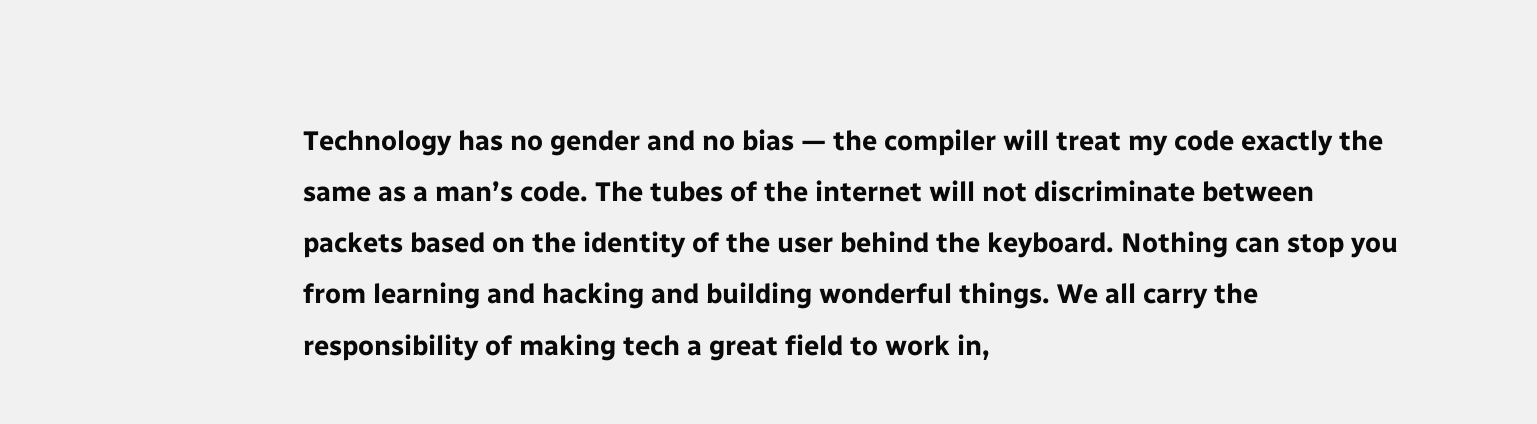Technology has no gender and no bias — the compiler will treat my code exactly the same as a man’s code. The tubes of the internet will not discriminate between packets based on the identity of the user behind the keyboard. Nothing can stop you from learning and hacking and building wonderful things. We all carry the responsibility of making tech a great field to work in,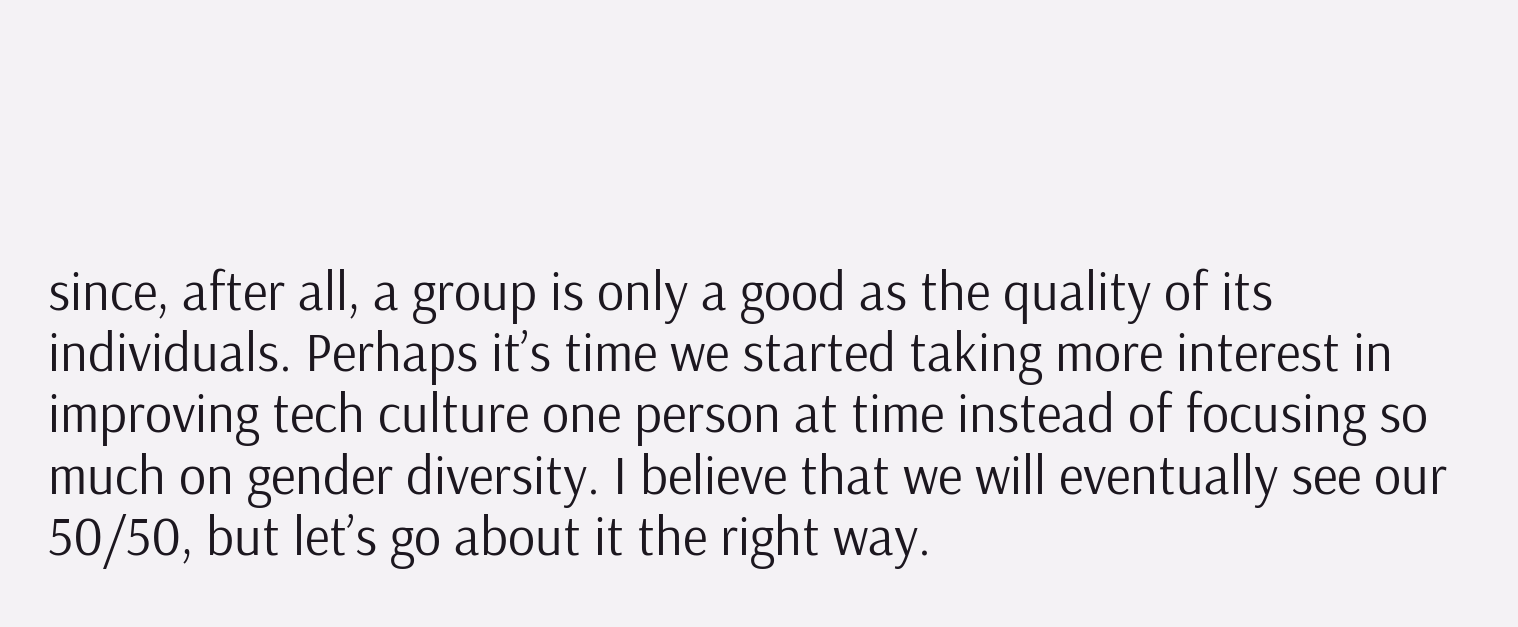since, after all, a group is only a good as the quality of its individuals. Perhaps it’s time we started taking more interest in improving tech culture one person at time instead of focusing so much on gender diversity. I believe that we will eventually see our 50/50, but let’s go about it the right way.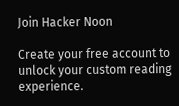Join Hacker Noon

Create your free account to unlock your custom reading experience.